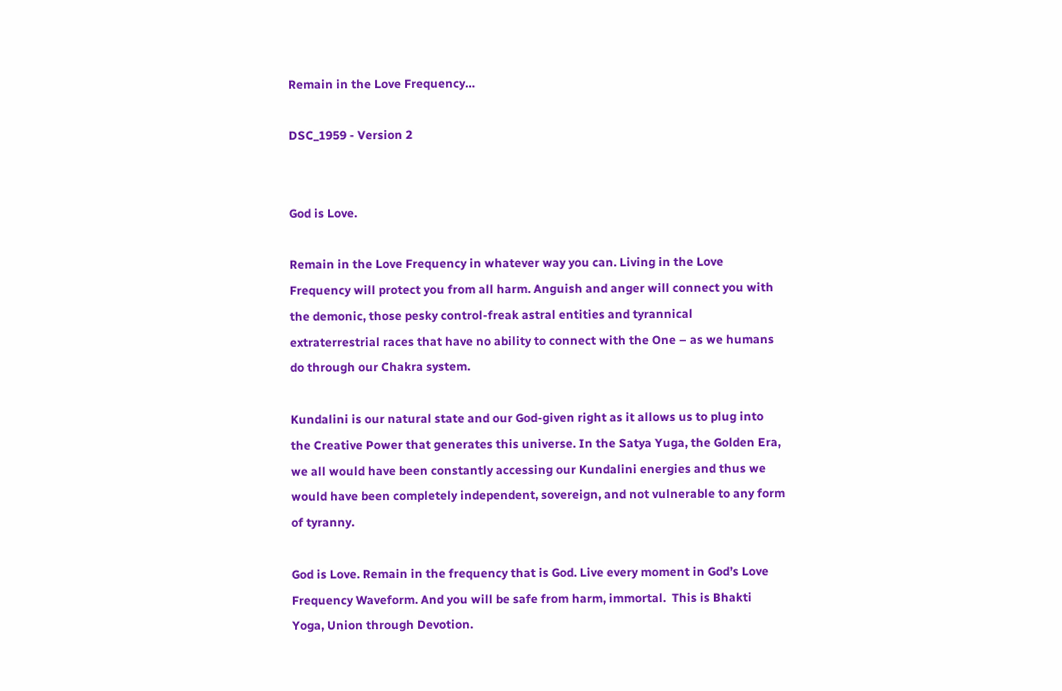Remain in the Love Frequency…

DSC_1959 - Version 2


God is Love.

Remain in the Love Frequency in whatever way you can. Living in the Love Frequency will protect you from all harm. Anguish and anger will connect you with the demonic, those pesky control-freak astral entities and tyrannical extraterrestrial races that have no ability to connect with the One – as we humans do through our Chakra system.

Kundalini is our natural state and our God-given right as it allows us to plug into the Creative Power that generates this universe. In the Satya Yuga, the Golden Era, we all would have been constantly accessing our Kundalini energies and thus we would have been completely independent, sovereign, and not vulnerable to any form of tyranny.

God is Love. Remain in the frequency that is God. Live every moment in God’s Love Frequency Waveform. And you will be safe from harm, immortal.  This is Bhakti Yoga, Union through Devotion.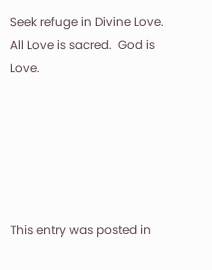Seek refuge in Divine Love.  All Love is sacred.  God is Love.






This entry was posted in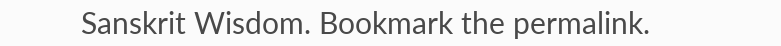Sanskrit Wisdom. Bookmark the permalink.